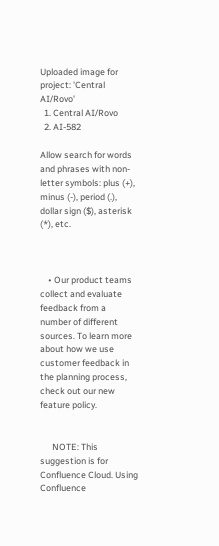Uploaded image for project: 'Central AI/Rovo'
  1. Central AI/Rovo
  2. AI-582

Allow search for words and phrases with non-letter symbols: plus (+), minus (-), period (.), dollar sign ($), asterisk (*), etc.



    • Our product teams collect and evaluate feedback from a number of different sources. To learn more about how we use customer feedback in the planning process, check out our new feature policy.


      NOTE: This suggestion is for Confluence Cloud. Using Confluence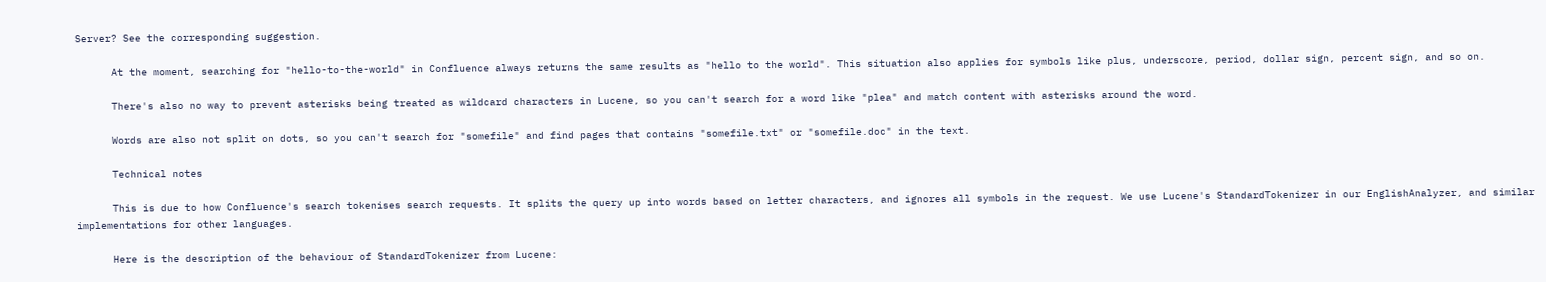Server? See the corresponding suggestion.

      At the moment, searching for "hello-to-the-world" in Confluence always returns the same results as "hello to the world". This situation also applies for symbols like plus, underscore, period, dollar sign, percent sign, and so on.

      There's also no way to prevent asterisks being treated as wildcard characters in Lucene, so you can't search for a word like "plea" and match content with asterisks around the word.

      Words are also not split on dots, so you can't search for "somefile" and find pages that contains "somefile.txt" or "somefile.doc" in the text.

      Technical notes

      This is due to how Confluence's search tokenises search requests. It splits the query up into words based on letter characters, and ignores all symbols in the request. We use Lucene's StandardTokenizer in our EnglishAnalyzer, and similar implementations for other languages.

      Here is the description of the behaviour of StandardTokenizer from Lucene: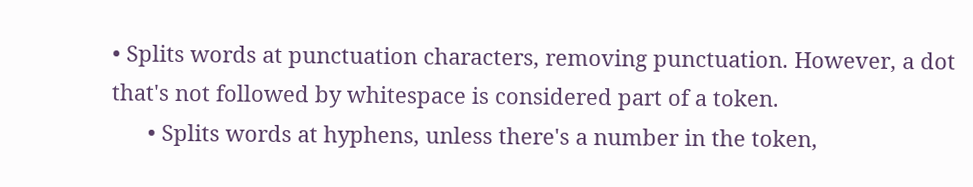• Splits words at punctuation characters, removing punctuation. However, a dot that's not followed by whitespace is considered part of a token.
      • Splits words at hyphens, unless there's a number in the token,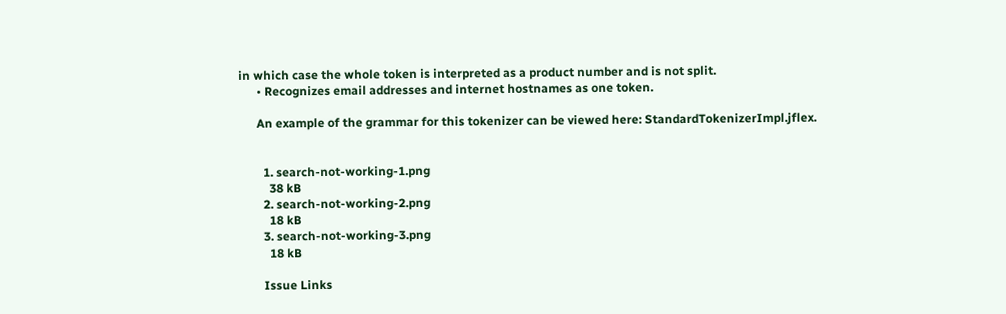in which case the whole token is interpreted as a product number and is not split.
      • Recognizes email addresses and internet hostnames as one token.

      An example of the grammar for this tokenizer can be viewed here: StandardTokenizerImpl.jflex.


        1. search-not-working-1.png
          38 kB
        2. search-not-working-2.png
          18 kB
        3. search-not-working-3.png
          18 kB

        Issue Links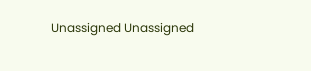Unassigned Unassigned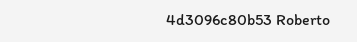4d3096c80b53 Roberto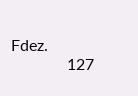Fdez.
              127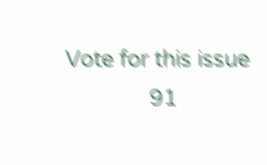Vote for this issue
              91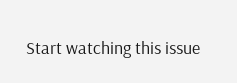Start watching this issue